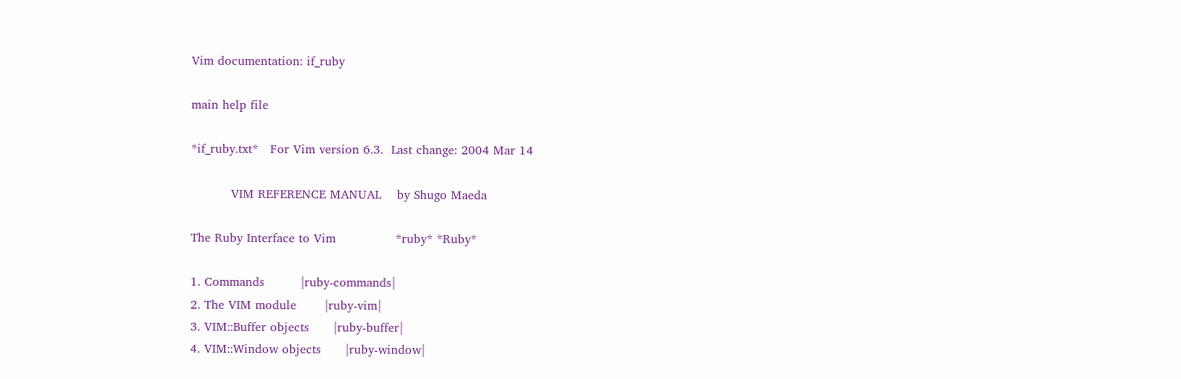Vim documentation: if_ruby

main help file

*if_ruby.txt*   For Vim version 6.3.  Last change: 2004 Mar 14

          VIM REFERENCE MANUAL    by Shugo Maeda

The Ruby Interface to Vim               *ruby* *Ruby*

1. Commands         |ruby-commands|
2. The VIM module       |ruby-vim|
3. VIM::Buffer objects      |ruby-buffer|
4. VIM::Window objects      |ruby-window|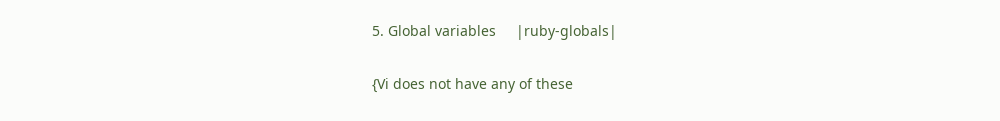5. Global variables     |ruby-globals|

{Vi does not have any of these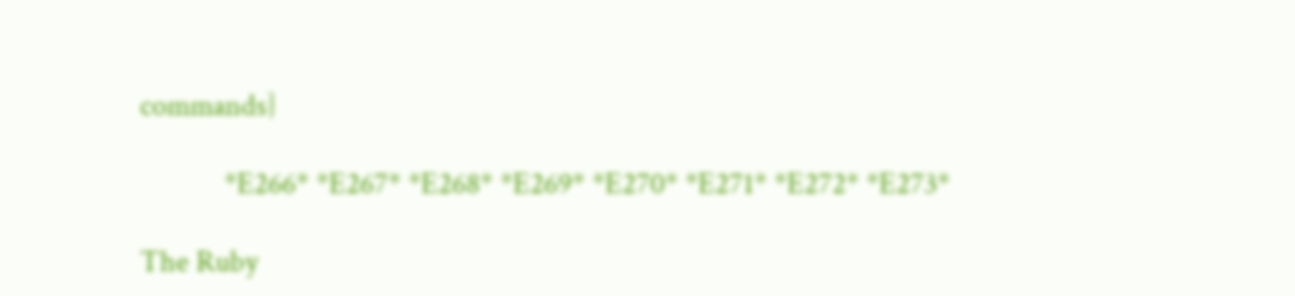commands}

            *E266* *E267* *E268* *E269* *E270* *E271* *E272* *E273*

The Ruby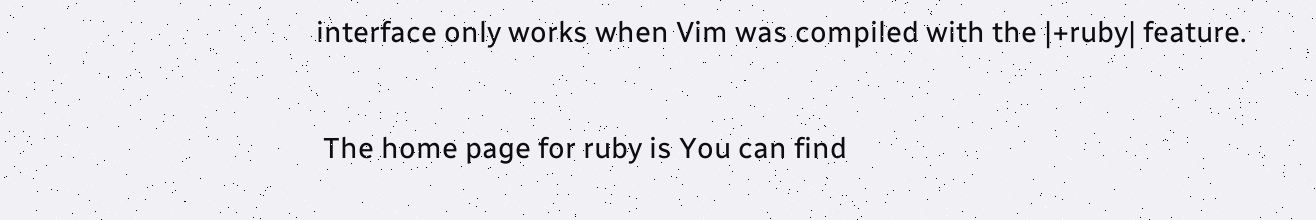interface only works when Vim was compiled with the |+ruby| feature.

 The home page for ruby is You can find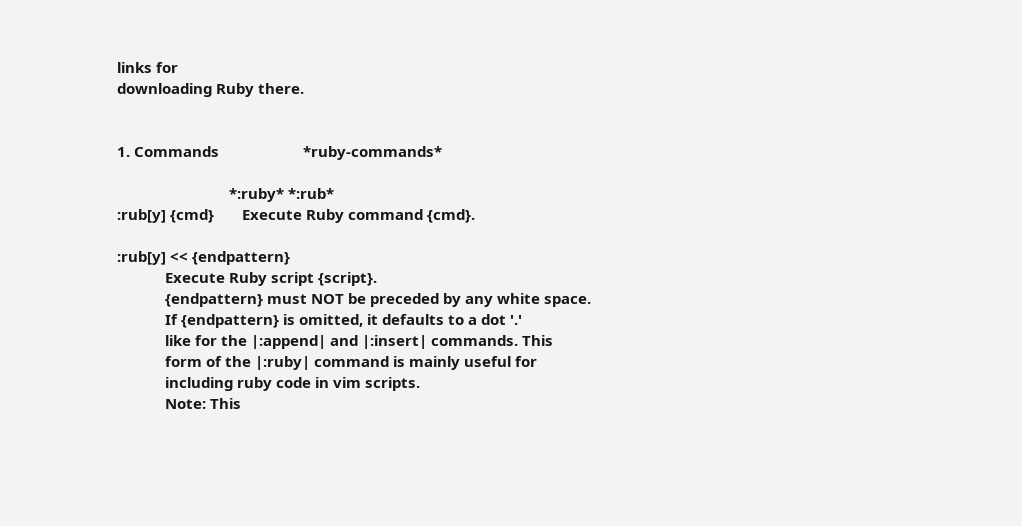links for
downloading Ruby there.


1. Commands                     *ruby-commands*

                            *:ruby* *:rub*
:rub[y] {cmd}       Execute Ruby command {cmd}.

:rub[y] << {endpattern}
            Execute Ruby script {script}.
            {endpattern} must NOT be preceded by any white space.
            If {endpattern} is omitted, it defaults to a dot '.'
            like for the |:append| and |:insert| commands. This
            form of the |:ruby| command is mainly useful for
            including ruby code in vim scripts.
            Note: This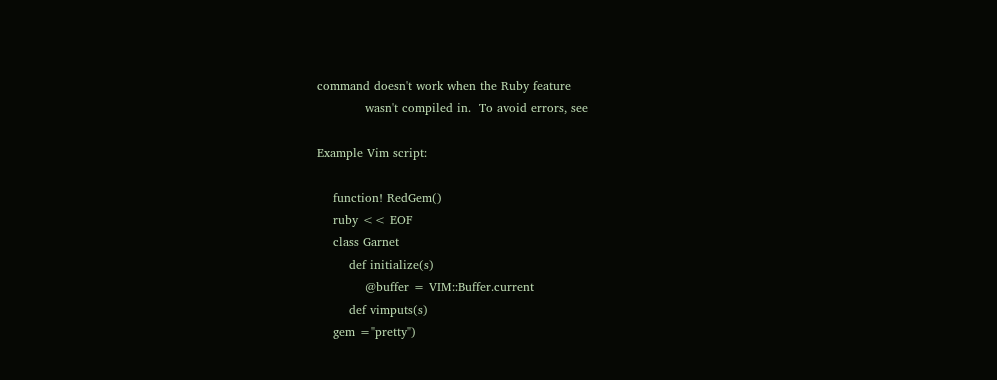command doesn't work when the Ruby feature
            wasn't compiled in.  To avoid errors, see

Example Vim script:

    function! RedGem()
    ruby << EOF
    class Garnet
        def initialize(s)
            @buffer = VIM::Buffer.current
        def vimputs(s)
    gem ="pretty")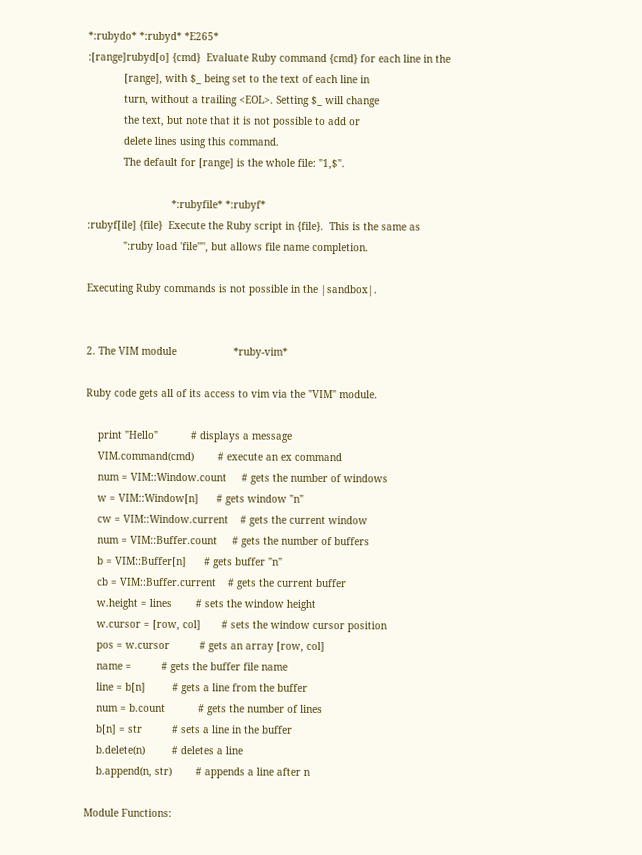*:rubydo* *:rubyd* *E265*
:[range]rubyd[o] {cmd}  Evaluate Ruby command {cmd} for each line in the
            [range], with $_ being set to the text of each line in
            turn, without a trailing <EOL>. Setting $_ will change
            the text, but note that it is not possible to add or
            delete lines using this command.
            The default for [range] is the whole file: "1,$".

                            *:rubyfile* *:rubyf*
:rubyf[ile] {file}  Execute the Ruby script in {file}.  This is the same as
            ":ruby load 'file'"', but allows file name completion.

Executing Ruby commands is not possible in the |sandbox|.


2. The VIM module                   *ruby-vim*

Ruby code gets all of its access to vim via the "VIM" module.

    print "Hello"           # displays a message
    VIM.command(cmd)        # execute an ex command
    num = VIM::Window.count     # gets the number of windows
    w = VIM::Window[n]      # gets window "n"
    cw = VIM::Window.current    # gets the current window
    num = VIM::Buffer.count     # gets the number of buffers
    b = VIM::Buffer[n]      # gets buffer "n"
    cb = VIM::Buffer.current    # gets the current buffer
    w.height = lines        # sets the window height
    w.cursor = [row, col]       # sets the window cursor position
    pos = w.cursor          # gets an array [row, col]
    name =          # gets the buffer file name
    line = b[n]         # gets a line from the buffer
    num = b.count           # gets the number of lines
    b[n] = str          # sets a line in the buffer
    b.delete(n)         # deletes a line
    b.append(n, str)        # appends a line after n

Module Functions: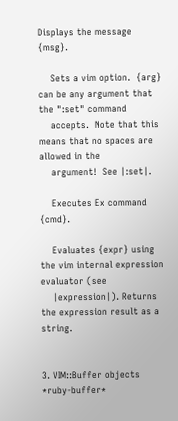Displays the message {msg}.

    Sets a vim option.  {arg} can be any argument that the ":set" command
    accepts.  Note that this means that no spaces are allowed in the
    argument!  See |:set|.

    Executes Ex command {cmd}.

    Evaluates {expr} using the vim internal expression evaluator (see
    |expression|). Returns the expression result as a string.


3. VIM::Buffer objects                  *ruby-buffer*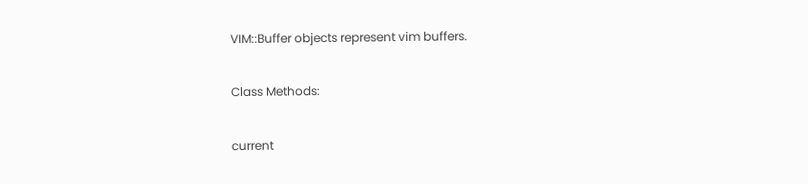VIM::Buffer objects represent vim buffers.

Class Methods:

current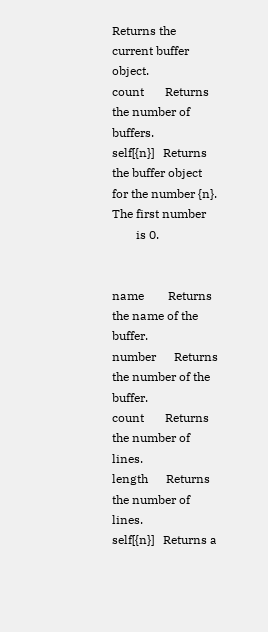Returns the current buffer object.
count       Returns the number of buffers.
self[{n}]   Returns the buffer object for the number {n}. The first number
        is 0.


name        Returns the name of the buffer.
number      Returns the number of the buffer.
count       Returns the number of lines.
length      Returns the number of lines.
self[{n}]   Returns a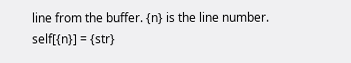line from the buffer. {n} is the line number.
self[{n}] = {str}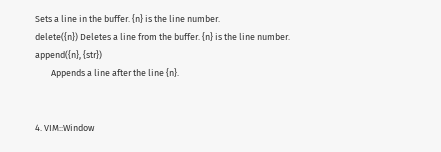Sets a line in the buffer. {n} is the line number.
delete({n}) Deletes a line from the buffer. {n} is the line number.
append({n}, {str})
        Appends a line after the line {n}.


4. VIM::Window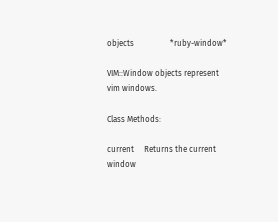objects                  *ruby-window*

VIM::Window objects represent vim windows.

Class Methods:

current     Returns the current window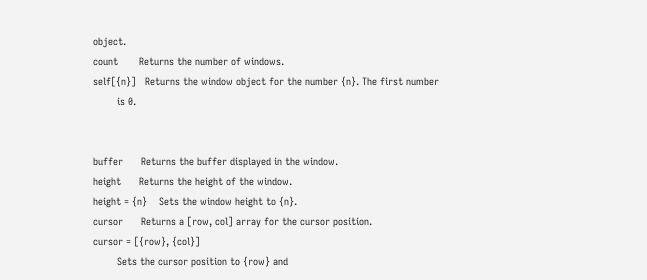object.
count       Returns the number of windows.
self[{n}]   Returns the window object for the number {n}. The first number
        is 0.


buffer      Returns the buffer displayed in the window.
height      Returns the height of the window.
height = {n}    Sets the window height to {n}.
cursor      Returns a [row, col] array for the cursor position.
cursor = [{row}, {col}]
        Sets the cursor position to {row} and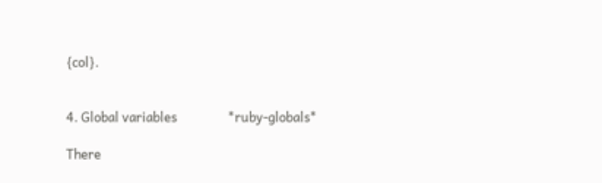{col}.


4. Global variables                 *ruby-globals*

There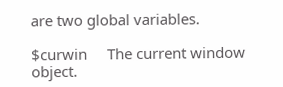are two global variables.

$curwin     The current window object.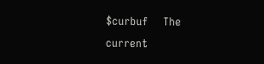$curbuf     The current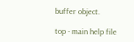buffer object.

top - main help file